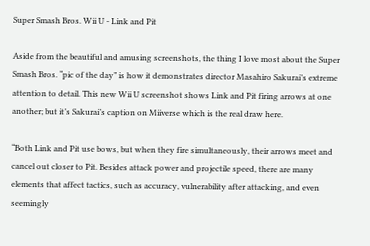Super Smash Bros. Wii U - Link and Pit

Aside from the beautiful and amusing screenshots, the thing I love most about the Super Smash Bros. “pic of the day” is how it demonstrates director Masahiro Sakurai’s extreme attention to detail. This new Wii U screenshot shows Link and Pit firing arrows at one another; but it’s Sakurai’s caption on Miiverse which is the real draw here.

“Both Link and Pit use bows, but when they fire simultaneously, their arrows meet and cancel out closer to Pit. Besides attack power and projectile speed, there are many elements that affect tactics, such as accuracy, vulnerability after attacking, and even seemingly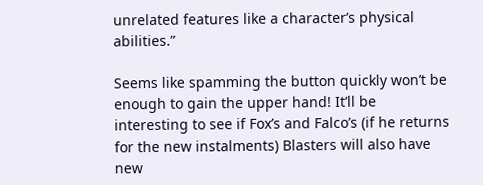unrelated features like a character’s physical abilities.”

Seems like spamming the button quickly won’t be enough to gain the upper hand! It’ll be interesting to see if Fox’s and Falco’s (if he returns for the new instalments) Blasters will also have new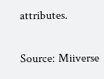attributes.

Source: Miiverse